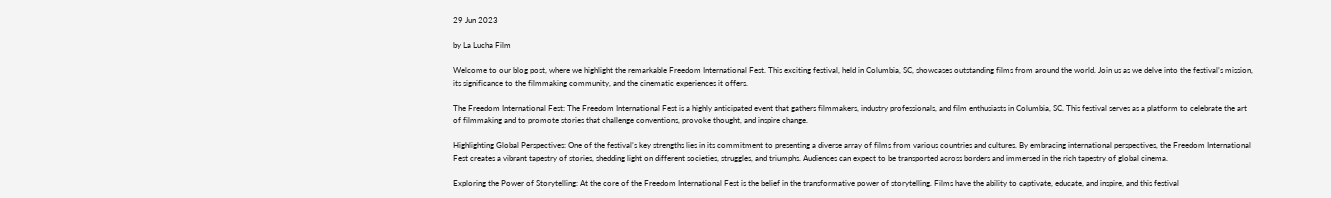29 Jun 2023

by La Lucha Film

Welcome to our blog post, where we highlight the remarkable Freedom International Fest. This exciting festival, held in Columbia, SC, showcases outstanding films from around the world. Join us as we delve into the festival’s mission, its significance to the filmmaking community, and the cinematic experiences it offers.

The Freedom International Fest: The Freedom International Fest is a highly anticipated event that gathers filmmakers, industry professionals, and film enthusiasts in Columbia, SC. This festival serves as a platform to celebrate the art of filmmaking and to promote stories that challenge conventions, provoke thought, and inspire change.

Highlighting Global Perspectives: One of the festival’s key strengths lies in its commitment to presenting a diverse array of films from various countries and cultures. By embracing international perspectives, the Freedom International Fest creates a vibrant tapestry of stories, shedding light on different societies, struggles, and triumphs. Audiences can expect to be transported across borders and immersed in the rich tapestry of global cinema.

Exploring the Power of Storytelling: At the core of the Freedom International Fest is the belief in the transformative power of storytelling. Films have the ability to captivate, educate, and inspire, and this festival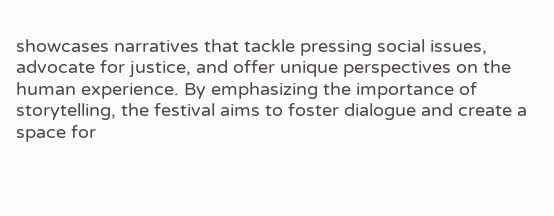showcases narratives that tackle pressing social issues, advocate for justice, and offer unique perspectives on the human experience. By emphasizing the importance of storytelling, the festival aims to foster dialogue and create a space for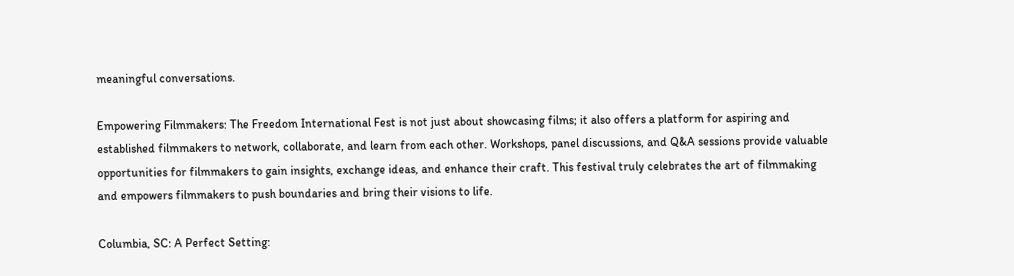meaningful conversations.

Empowering Filmmakers: The Freedom International Fest is not just about showcasing films; it also offers a platform for aspiring and established filmmakers to network, collaborate, and learn from each other. Workshops, panel discussions, and Q&A sessions provide valuable opportunities for filmmakers to gain insights, exchange ideas, and enhance their craft. This festival truly celebrates the art of filmmaking and empowers filmmakers to push boundaries and bring their visions to life.

Columbia, SC: A Perfect Setting: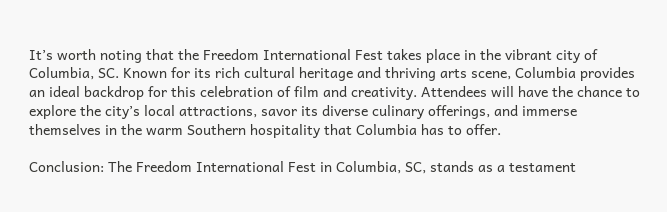It’s worth noting that the Freedom International Fest takes place in the vibrant city of Columbia, SC. Known for its rich cultural heritage and thriving arts scene, Columbia provides an ideal backdrop for this celebration of film and creativity. Attendees will have the chance to explore the city’s local attractions, savor its diverse culinary offerings, and immerse themselves in the warm Southern hospitality that Columbia has to offer.

Conclusion: The Freedom International Fest in Columbia, SC, stands as a testament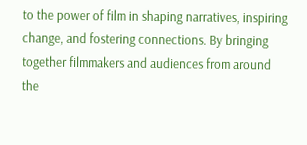to the power of film in shaping narratives, inspiring change, and fostering connections. By bringing together filmmakers and audiences from around the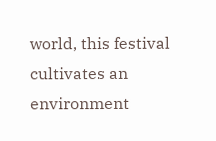world, this festival cultivates an environment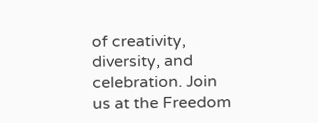of creativity, diversity, and celebration. Join us at the Freedom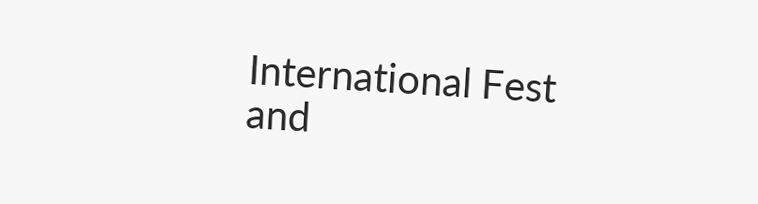International Fest and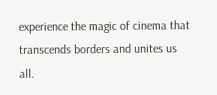experience the magic of cinema that transcends borders and unites us all.